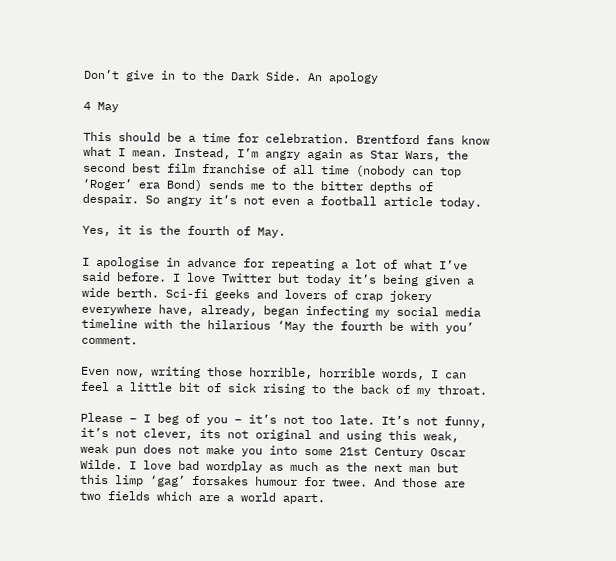Don’t give in to the Dark Side. An apology

4 May

This should be a time for celebration. Brentford fans know what I mean. Instead, I’m angry again as Star Wars, the second best film franchise of all time (nobody can top ‘Roger’ era Bond) sends me to the bitter depths of despair. So angry it’s not even a football article today.

Yes, it is the fourth of May.

I apologise in advance for repeating a lot of what I’ve said before. I love Twitter but today it’s being given a wide berth. Sci-fi geeks and lovers of crap jokery everywhere have, already, began infecting my social media timeline with the hilarious ‘May the fourth be with you’ comment.

Even now, writing those horrible, horrible words, I can feel a little bit of sick rising to the back of my throat.

Please – I beg of you – it’s not too late. It’s not funny, it’s not clever, its not original and using this weak, weak pun does not make you into some 21st Century Oscar Wilde. I love bad wordplay as much as the next man but this limp ‘gag’ forsakes humour for twee. And those are two fields which are a world apart.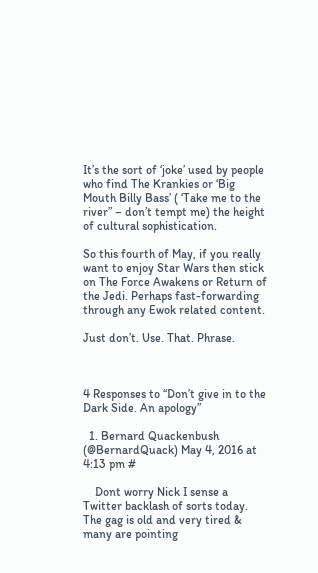It’s the sort of ‘joke’ used by people who find The Krankies or ‘Big Mouth Billy Bass’ ( ‘Take me to the river” – don’t tempt me) the height of cultural sophistication.

So this fourth of May, if you really want to enjoy Star Wars then stick on The Force Awakens or Return of the Jedi. Perhaps fast-forwarding through any Ewok related content.

Just don’t. Use. That. Phrase.



4 Responses to “Don’t give in to the Dark Side. An apology”

  1. Bernard Quackenbush (@BernardQuack) May 4, 2016 at 4:13 pm #

    Dont worry Nick I sense a Twitter backlash of sorts today. The gag is old and very tired & many are pointing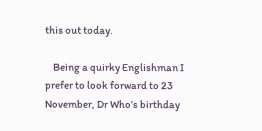this out today.

    Being a quirky Englishman I prefer to look forward to 23 November, Dr Who’s birthday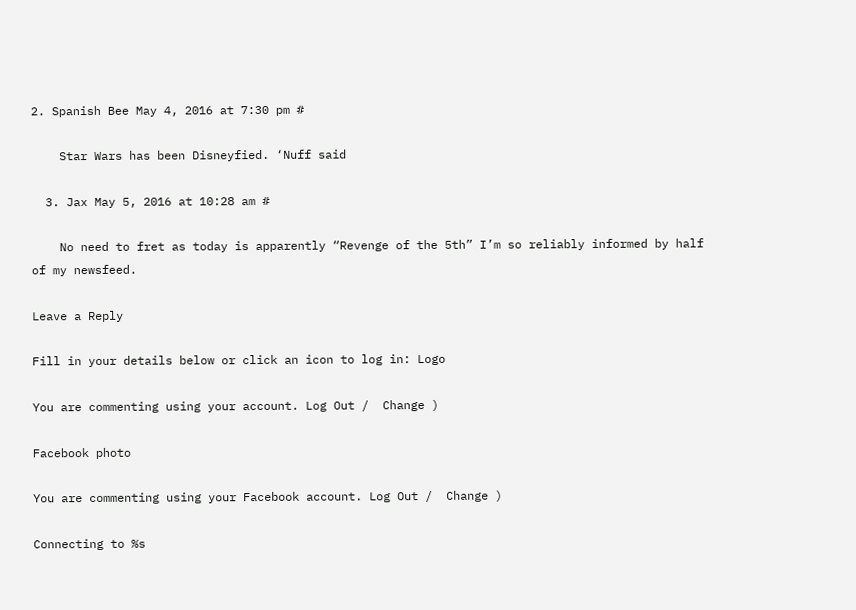2. Spanish Bee May 4, 2016 at 7:30 pm #

    Star Wars has been Disneyfied. ‘Nuff said

  3. Jax May 5, 2016 at 10:28 am #

    No need to fret as today is apparently “Revenge of the 5th” I’m so reliably informed by half of my newsfeed.

Leave a Reply

Fill in your details below or click an icon to log in: Logo

You are commenting using your account. Log Out /  Change )

Facebook photo

You are commenting using your Facebook account. Log Out /  Change )

Connecting to %s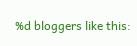%d bloggers like this: